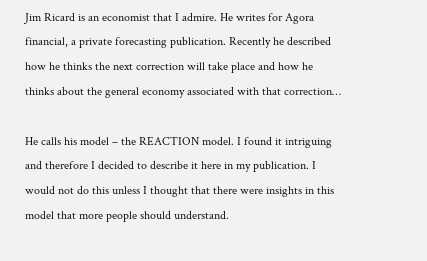Jim Ricard is an economist that I admire. He writes for Agora financial, a private forecasting publication. Recently he described how he thinks the next correction will take place and how he thinks about the general economy associated with that correction…

He calls his model – the REACTION model. I found it intriguing and therefore I decided to describe it here in my publication. I would not do this unless I thought that there were insights in this model that more people should understand.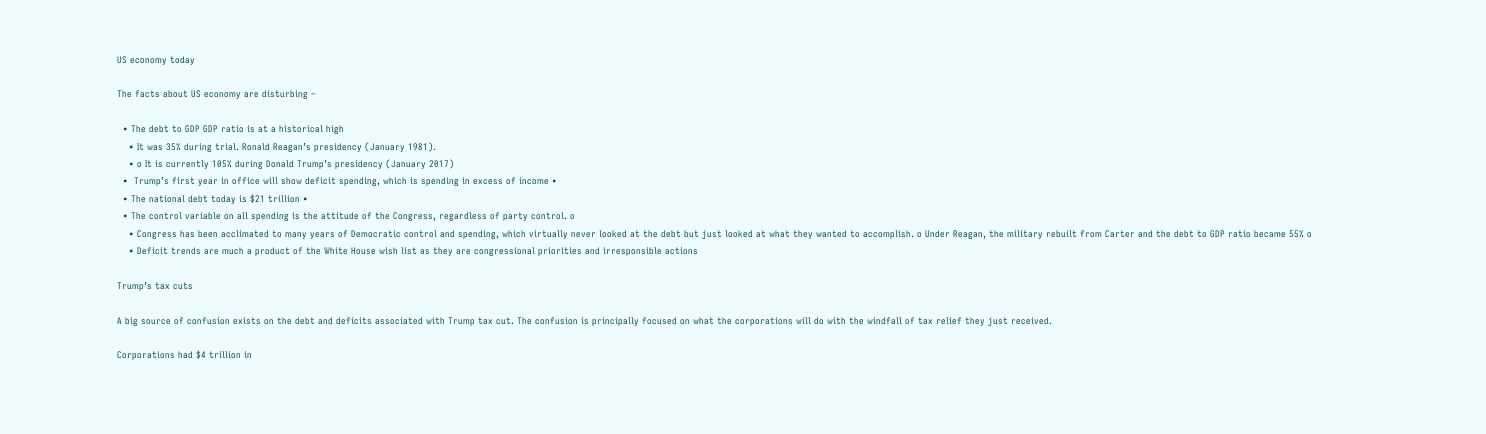US economy today

The facts about US economy are disturbing –

  • The debt to GDP GDP ratio is at a historical high
    • It was 35% during trial. Ronald Reagan’s presidency (January 1981).
    • o It is currently 105% during Donald Trump’s presidency (January 2017)
  •  Trump’s first year in office will show deficit spending, which is spending in excess of income •
  • The national debt today is $21 trillion •
  • The control variable on all spending is the attitude of the Congress, regardless of party control. o
    • Congress has been acclimated to many years of Democratic control and spending, which virtually never looked at the debt but just looked at what they wanted to accomplish. o Under Reagan, the military rebuilt from Carter and the debt to GDP ratio became 55% o
    • Deficit trends are much a product of the White House wish list as they are congressional priorities and irresponsible actions

Trump’s tax cuts

A big source of confusion exists on the debt and deficits associated with Trump tax cut. The confusion is principally focused on what the corporations will do with the windfall of tax relief they just received.

Corporations had $4 trillion in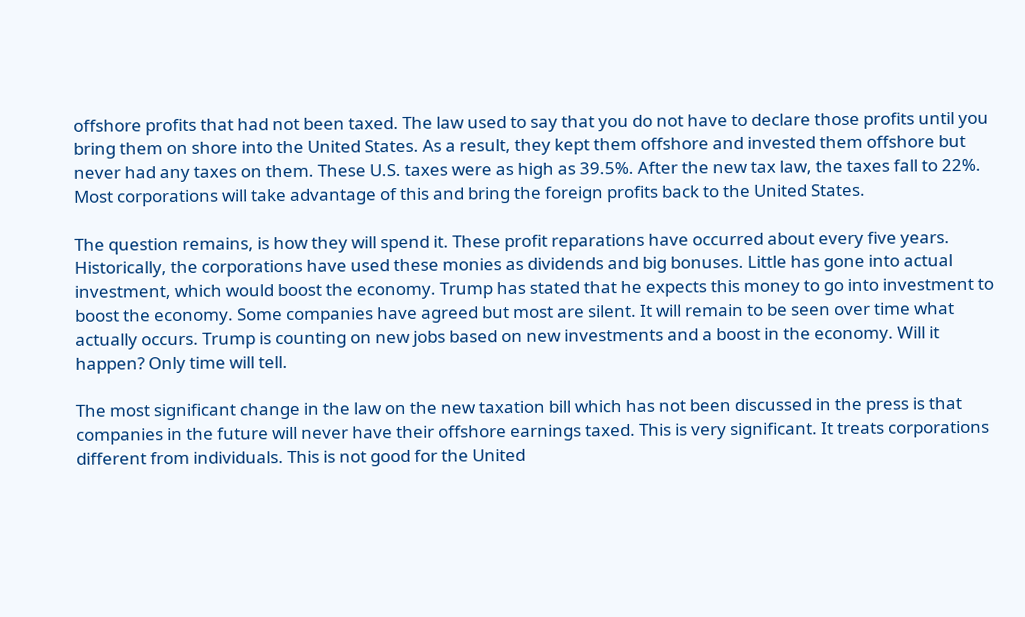offshore profits that had not been taxed. The law used to say that you do not have to declare those profits until you bring them on shore into the United States. As a result, they kept them offshore and invested them offshore but never had any taxes on them. These U.S. taxes were as high as 39.5%. After the new tax law, the taxes fall to 22%. Most corporations will take advantage of this and bring the foreign profits back to the United States.

The question remains, is how they will spend it. These profit reparations have occurred about every five years. Historically, the corporations have used these monies as dividends and big bonuses. Little has gone into actual investment, which would boost the economy. Trump has stated that he expects this money to go into investment to boost the economy. Some companies have agreed but most are silent. It will remain to be seen over time what actually occurs. Trump is counting on new jobs based on new investments and a boost in the economy. Will it happen? Only time will tell.

The most significant change in the law on the new taxation bill which has not been discussed in the press is that companies in the future will never have their offshore earnings taxed. This is very significant. It treats corporations different from individuals. This is not good for the United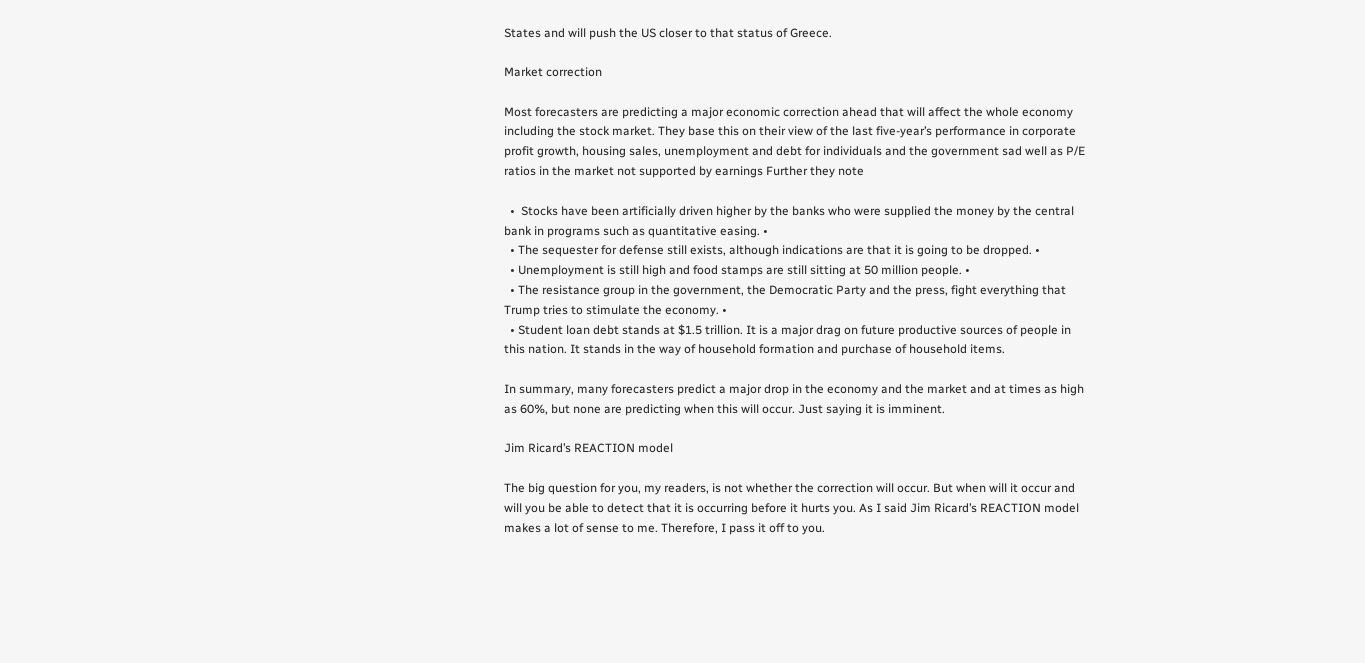States and will push the US closer to that status of Greece.

Market correction

Most forecasters are predicting a major economic correction ahead that will affect the whole economy including the stock market. They base this on their view of the last five-year’s performance in corporate profit growth, housing sales, unemployment and debt for individuals and the government sad well as P/E ratios in the market not supported by earnings Further they note

  •  Stocks have been artificially driven higher by the banks who were supplied the money by the central bank in programs such as quantitative easing. •
  • The sequester for defense still exists, although indications are that it is going to be dropped. •
  • Unemployment is still high and food stamps are still sitting at 50 million people. •
  • The resistance group in the government, the Democratic Party and the press, fight everything that Trump tries to stimulate the economy. •
  • Student loan debt stands at $1.5 trillion. It is a major drag on future productive sources of people in this nation. It stands in the way of household formation and purchase of household items.

In summary, many forecasters predict a major drop in the economy and the market and at times as high as 60%, but none are predicting when this will occur. Just saying it is imminent.

Jim Ricard’s REACTION model

The big question for you, my readers, is not whether the correction will occur. But when will it occur and will you be able to detect that it is occurring before it hurts you. As I said Jim Ricard’s REACTION model makes a lot of sense to me. Therefore, I pass it off to you.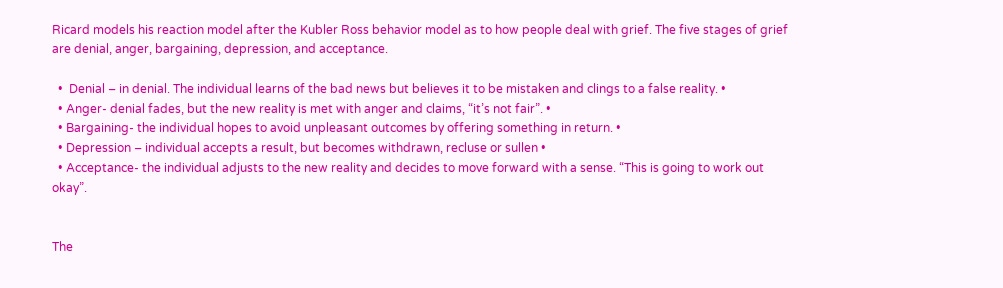Ricard models his reaction model after the Kubler Ross behavior model as to how people deal with grief. The five stages of grief are denial, anger, bargaining, depression, and acceptance.

  •  Denial – in denial. The individual learns of the bad news but believes it to be mistaken and clings to a false reality. •
  • Anger- denial fades, but the new reality is met with anger and claims, “it’s not fair”. •
  • Bargaining- the individual hopes to avoid unpleasant outcomes by offering something in return. •
  • Depression – individual accepts a result, but becomes withdrawn, recluse or sullen •
  • Acceptance- the individual adjusts to the new reality and decides to move forward with a sense. “This is going to work out okay”.


The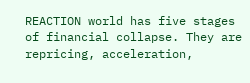REACTION world has five stages of financial collapse. They are repricing, acceleration,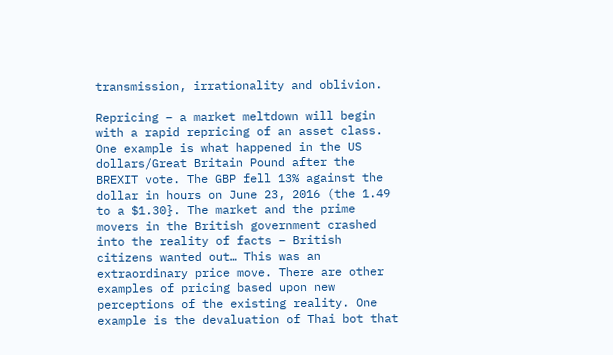transmission, irrationality and oblivion.

Repricing – a market meltdown will begin with a rapid repricing of an asset class. One example is what happened in the US dollars/Great Britain Pound after the BREXIT vote. The GBP fell 13% against the dollar in hours on June 23, 2016 (the 1.49 to a $1.30}. The market and the prime movers in the British government crashed into the reality of facts – British citizens wanted out… This was an extraordinary price move. There are other examples of pricing based upon new perceptions of the existing reality. One example is the devaluation of Thai bot that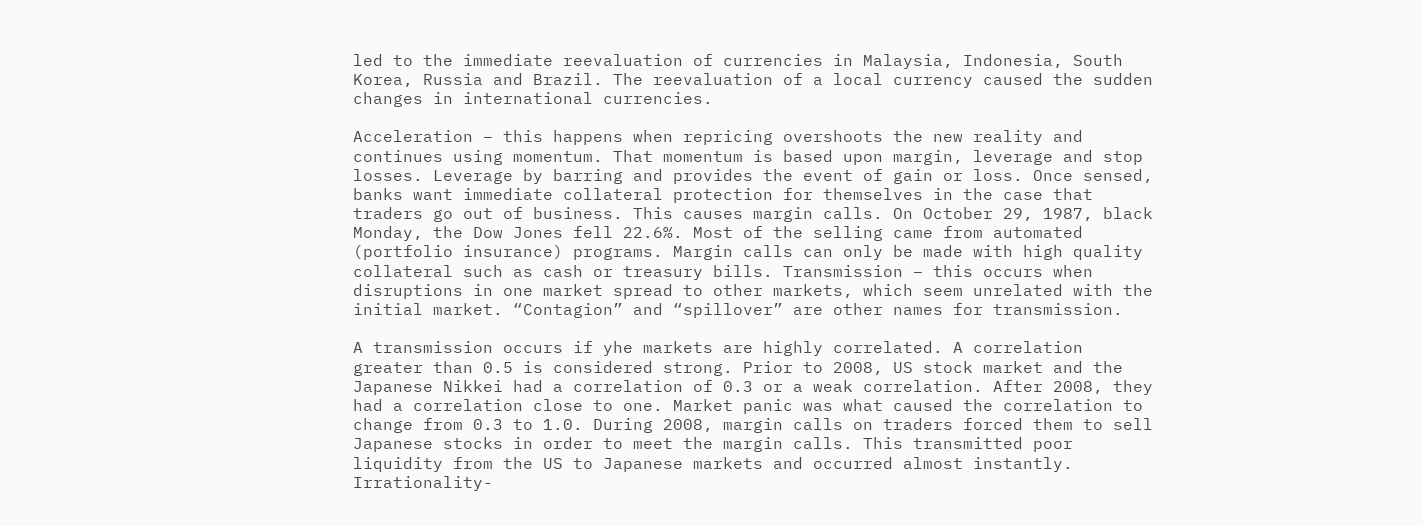led to the immediate reevaluation of currencies in Malaysia, Indonesia, South Korea, Russia and Brazil. The reevaluation of a local currency caused the sudden changes in international currencies.

Acceleration – this happens when repricing overshoots the new reality and continues using momentum. That momentum is based upon margin, leverage and stop losses. Leverage by barring and provides the event of gain or loss. Once sensed, banks want immediate collateral protection for themselves in the case that traders go out of business. This causes margin calls. On October 29, 1987, black Monday, the Dow Jones fell 22.6%. Most of the selling came from automated (portfolio insurance) programs. Margin calls can only be made with high quality collateral such as cash or treasury bills. Transmission – this occurs when disruptions in one market spread to other markets, which seem unrelated with the initial market. “Contagion” and “spillover” are other names for transmission.

A transmission occurs if yhe markets are highly correlated. A correlation greater than 0.5 is considered strong. Prior to 2008, US stock market and the Japanese Nikkei had a correlation of 0.3 or a weak correlation. After 2008, they had a correlation close to one. Market panic was what caused the correlation to change from 0.3 to 1.0. During 2008, margin calls on traders forced them to sell Japanese stocks in order to meet the margin calls. This transmitted poor liquidity from the US to Japanese markets and occurred almost instantly. Irrationality-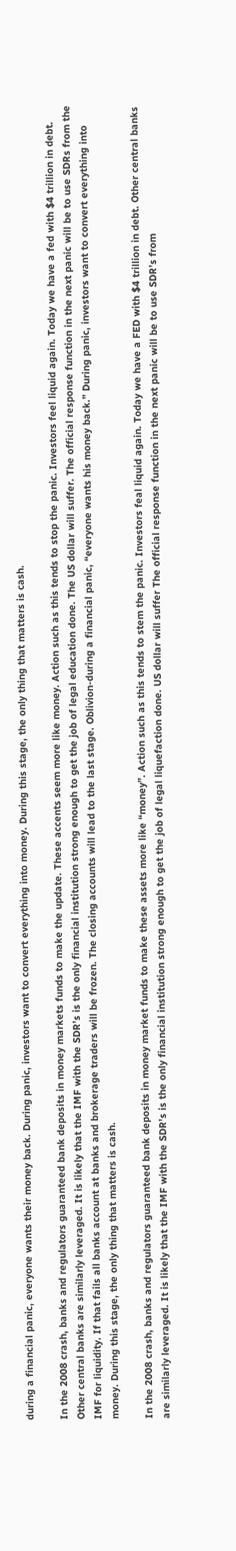during a financial panic, everyone wants their money back. During panic, investors want to convert everything into money. During this stage, the only thing that matters is cash.

In the 2008 crash, banks and regulators guaranteed bank deposits in money markets funds to make the update. These accents seem more like money. Action such as this tends to stop the panic. Investors feel liquid again. Today we have a fed with $4 trillion in debt. Other central banks are similarly leveraged. It is likely that the IMF with the SDR’s is the only financial institution strong enough to get the job of legal education done. The US dollar will suffer. The official response function in the next panic will be to use SDRs from the IMF for liquidity. If that fails all banks account at banks and brokerage traders will be frozen. The closing accounts will lead to the last stage. Oblivion-during a financial panic, “everyone wants his money back.” During panic, investors want to convert everything into money. During this stage, the only thing that matters is cash.

In the 2008 crash, banks and regulators guaranteed bank deposits in money market funds to make these assets more like “money”. Action such as this tends to stem the panic. Investors feal liquid again. Today we have a FED with $4 trillion in debt. Other central banks are similarly leveraged. It is likely that the IMF with the SDR’s is the only financial institution strong enough to get the job of legal liquefaction done. US dollar will suffer The official response function in the next panic will be to use SDR’s from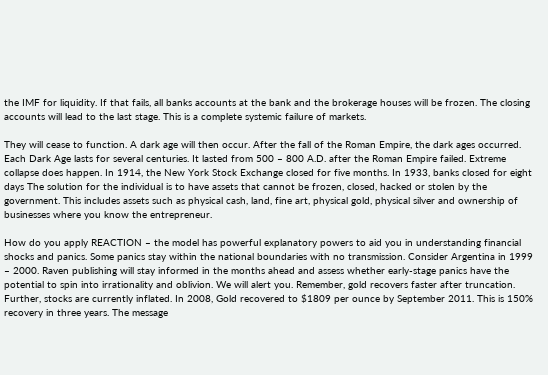the IMF for liquidity. If that fails, all banks accounts at the bank and the brokerage houses will be frozen. The closing accounts will lead to the last stage. This is a complete systemic failure of markets.

They will cease to function. A dark age will then occur. After the fall of the Roman Empire, the dark ages occurred. Each Dark Age lasts for several centuries. It lasted from 500 – 800 A.D. after the Roman Empire failed. Extreme collapse does happen. In 1914, the New York Stock Exchange closed for five months. In 1933, banks closed for eight days The solution for the individual is to have assets that cannot be frozen, closed, hacked or stolen by the government. This includes assets such as physical cash, land, fine art, physical gold, physical silver and ownership of businesses where you know the entrepreneur.

How do you apply REACTION – the model has powerful explanatory powers to aid you in understanding financial shocks and panics. Some panics stay within the national boundaries with no transmission. Consider Argentina in 1999 – 2000. Raven publishing will stay informed in the months ahead and assess whether early-stage panics have the potential to spin into irrationality and oblivion. We will alert you. Remember, gold recovers faster after truncation. Further, stocks are currently inflated. In 2008, Gold recovered to $1809 per ounce by September 2011. This is 150% recovery in three years. The message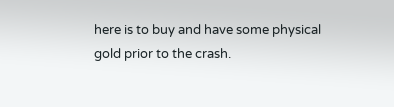here is to buy and have some physical gold prior to the crash.